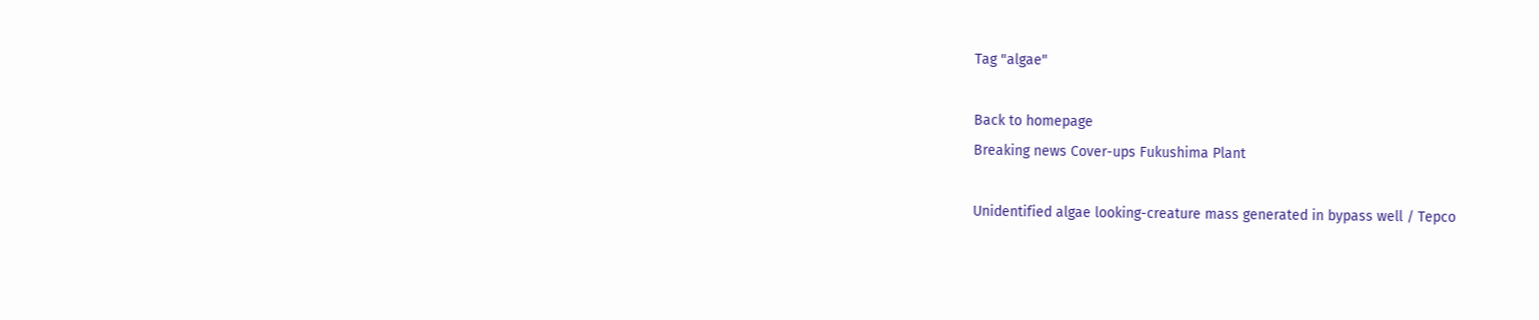Tag "algae"

Back to homepage
Breaking news Cover-ups Fukushima Plant

Unidentified algae looking-creature mass generated in bypass well / Tepco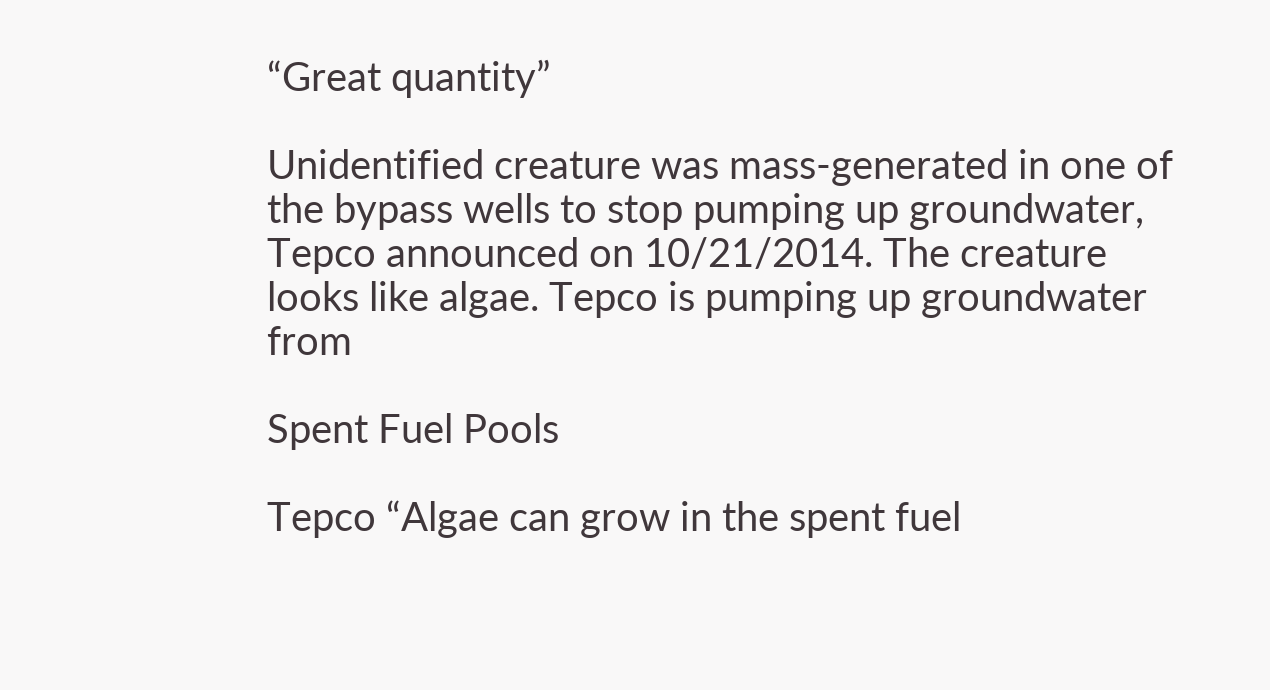“Great quantity”

Unidentified creature was mass-generated in one of the bypass wells to stop pumping up groundwater, Tepco announced on 10/21/2014. The creature looks like algae. Tepco is pumping up groundwater from

Spent Fuel Pools

Tepco “Algae can grow in the spent fuel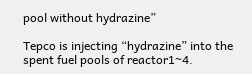pool without hydrazine”

Tepco is injecting “hydrazine” into the spent fuel pools of reactor1~4.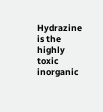Hydrazine is the highly toxic inorganic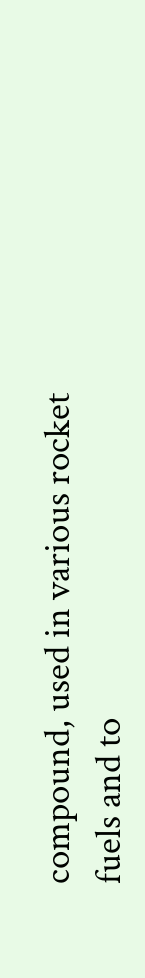compound, used in various rocket fuels and to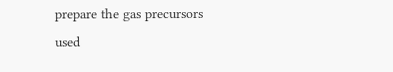prepare the gas precursors used